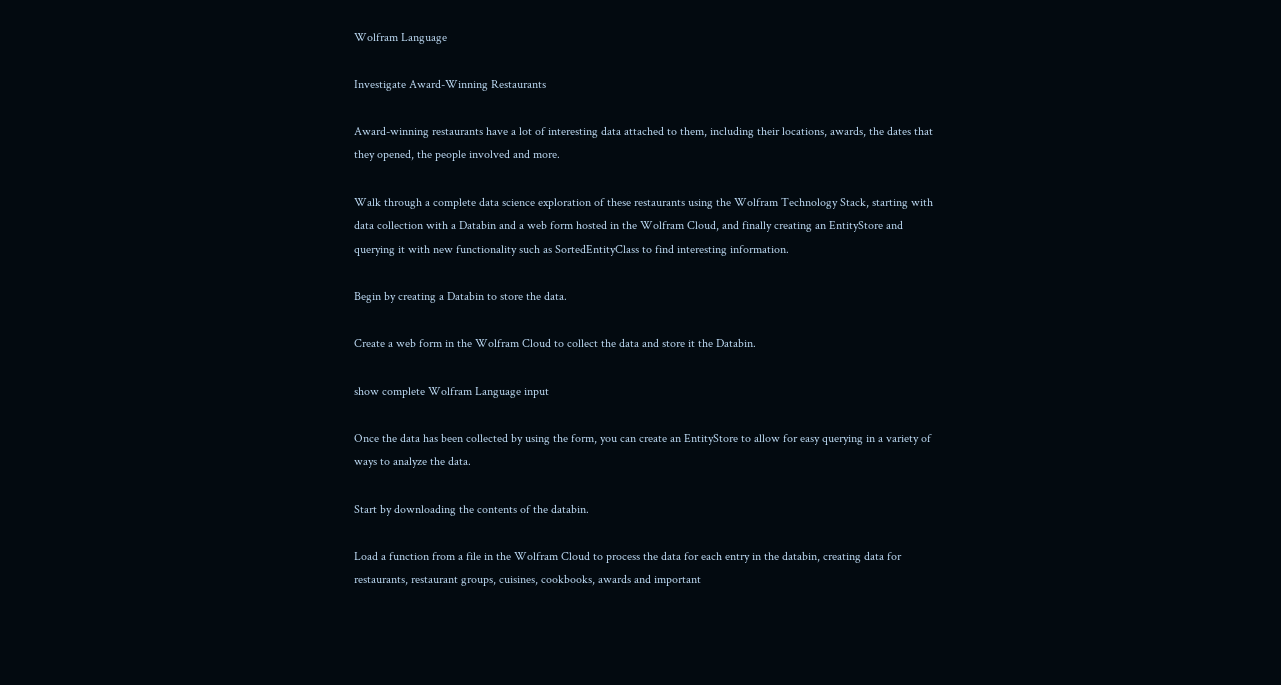Wolfram Language

Investigate Award-Winning Restaurants

Award-winning restaurants have a lot of interesting data attached to them, including their locations, awards, the dates that they opened, the people involved and more.

Walk through a complete data science exploration of these restaurants using the Wolfram Technology Stack, starting with data collection with a Databin and a web form hosted in the Wolfram Cloud, and finally creating an EntityStore and querying it with new functionality such as SortedEntityClass to find interesting information.

Begin by creating a Databin to store the data.

Create a web form in the Wolfram Cloud to collect the data and store it the Databin.

show complete Wolfram Language input

Once the data has been collected by using the form, you can create an EntityStore to allow for easy querying in a variety of ways to analyze the data.

Start by downloading the contents of the databin.

Load a function from a file in the Wolfram Cloud to process the data for each entry in the databin, creating data for restaurants, restaurant groups, cuisines, cookbooks, awards and important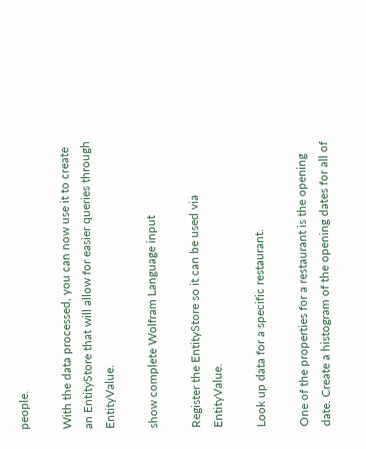people.

With the data processed, you can now use it to create an EntityStore that will allow for easier queries through EntityValue.

show complete Wolfram Language input

Register the EntityStore so it can be used via EntityValue.

Look up data for a specific restaurant.

One of the properties for a restaurant is the opening date. Create a histogram of the opening dates for all of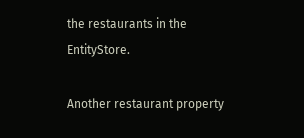the restaurants in the EntityStore.

Another restaurant property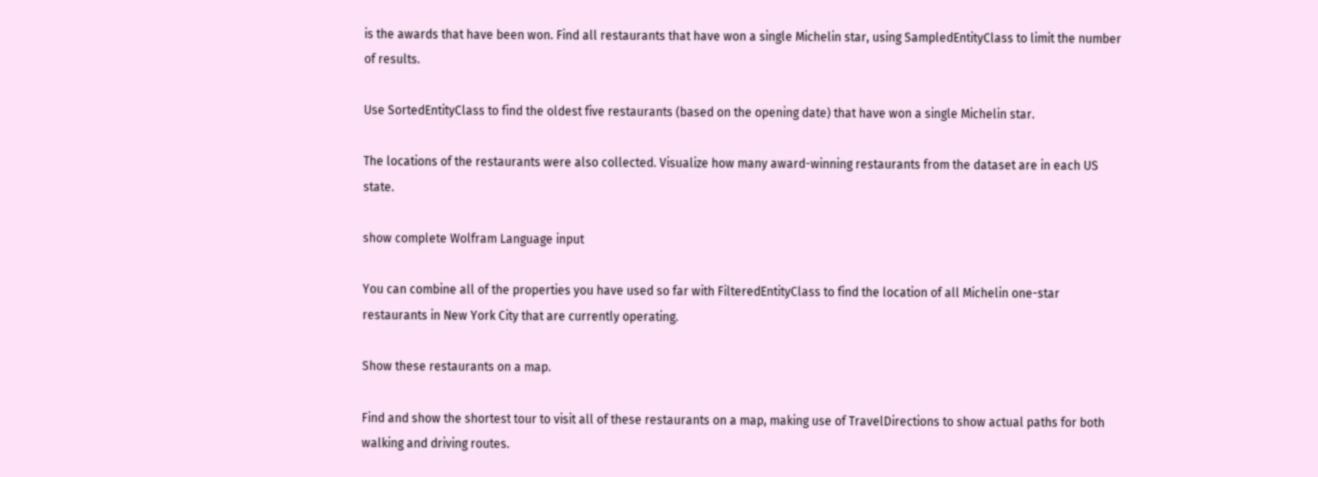is the awards that have been won. Find all restaurants that have won a single Michelin star, using SampledEntityClass to limit the number of results.

Use SortedEntityClass to find the oldest five restaurants (based on the opening date) that have won a single Michelin star.

The locations of the restaurants were also collected. Visualize how many award-winning restaurants from the dataset are in each US state.

show complete Wolfram Language input

You can combine all of the properties you have used so far with FilteredEntityClass to find the location of all Michelin one-star restaurants in New York City that are currently operating.

Show these restaurants on a map.

Find and show the shortest tour to visit all of these restaurants on a map, making use of TravelDirections to show actual paths for both walking and driving routes.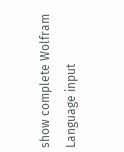show complete Wolfram Language input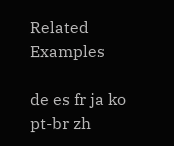Related Examples

de es fr ja ko pt-br zh